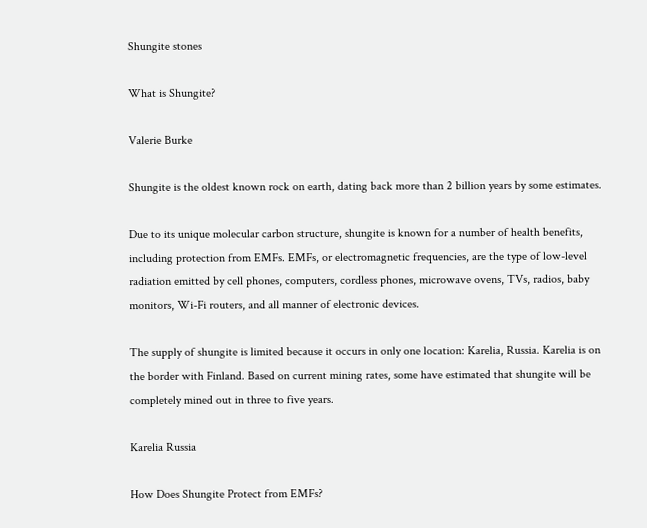Shungite stones

What is Shungite?

Valerie Burke

Shungite is the oldest known rock on earth, dating back more than 2 billion years by some estimates.

Due to its unique molecular carbon structure, shungite is known for a number of health benefits, including protection from EMFs. EMFs, or electromagnetic frequencies, are the type of low-level radiation emitted by cell phones, computers, cordless phones, microwave ovens, TVs, radios, baby monitors, Wi-Fi routers, and all manner of electronic devices.

The supply of shungite is limited because it occurs in only one location: Karelia, Russia. Karelia is on the border with Finland. Based on current mining rates, some have estimated that shungite will be completely mined out in three to five years.

Karelia Russia

How Does Shungite Protect from EMFs?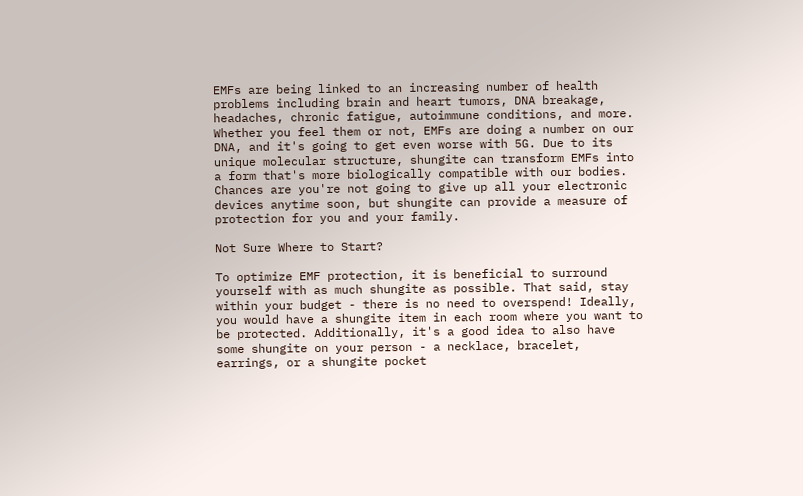EMFs are being linked to an increasing number of health problems including brain and heart tumors, DNA breakage, headaches, chronic fatigue, autoimmune conditions, and more. Whether you feel them or not, EMFs are doing a number on our DNA, and it's going to get even worse with 5G. Due to its unique molecular structure, shungite can transform EMFs into a form that's more biologically compatible with our bodies. Chances are you're not going to give up all your electronic devices anytime soon, but shungite can provide a measure of protection for you and your family.

Not Sure Where to Start?

To optimize EMF protection, it is beneficial to surround yourself with as much shungite as possible. That said, stay within your budget - there is no need to overspend! Ideally, you would have a shungite item in each room where you want to be protected. Additionally, it's a good idea to also have some shungite on your person - a necklace, bracelet, earrings, or a shungite pocket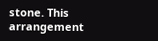stone. This arrangement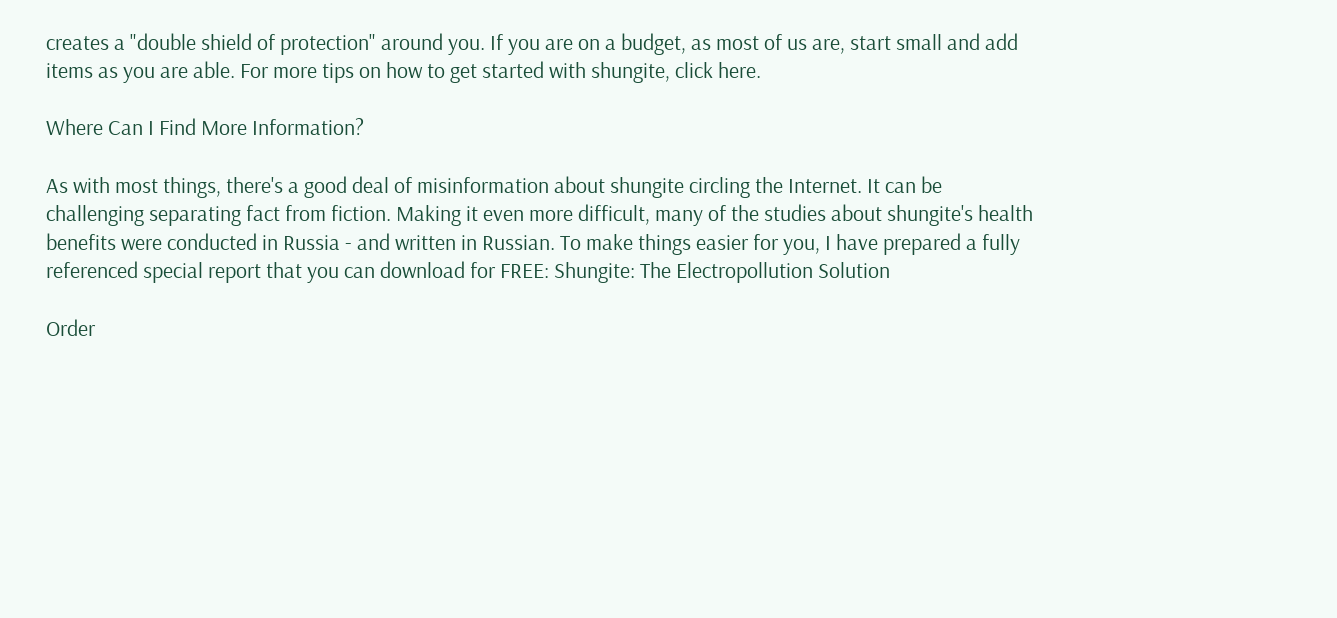creates a "double shield of protection" around you. If you are on a budget, as most of us are, start small and add items as you are able. For more tips on how to get started with shungite, click here.

Where Can I Find More Information?

As with most things, there's a good deal of misinformation about shungite circling the Internet. It can be challenging separating fact from fiction. Making it even more difficult, many of the studies about shungite's health benefits were conducted in Russia - and written in Russian. To make things easier for you, I have prepared a fully referenced special report that you can download for FREE: Shungite: The Electropollution Solution

Order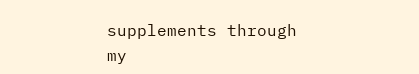supplements through my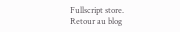Fullscript store.
Retour au blog